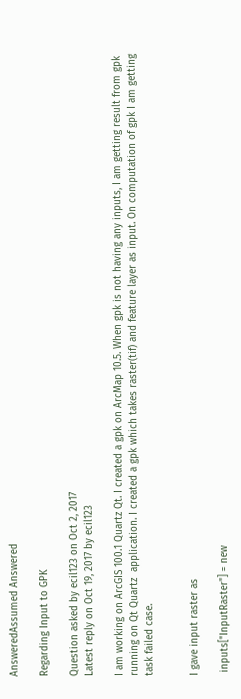AnsweredAssumed Answered

Regarding Input to GPK

Question asked by ecil123 on Oct 2, 2017
Latest reply on Oct 19, 2017 by ecil123

I am working on ArcGIS 100.1 Quartz Qt. I created a gpk on ArcMap 10.5. When gpk is not having any inputs, I am getting result from gpk running on Qt Quartz  application. I created a gpk which takes raster(tif) and feature layer as input. On computation of gpk I am getting task failed case.


I gave input raster as

 inputs["InputRaster"] = new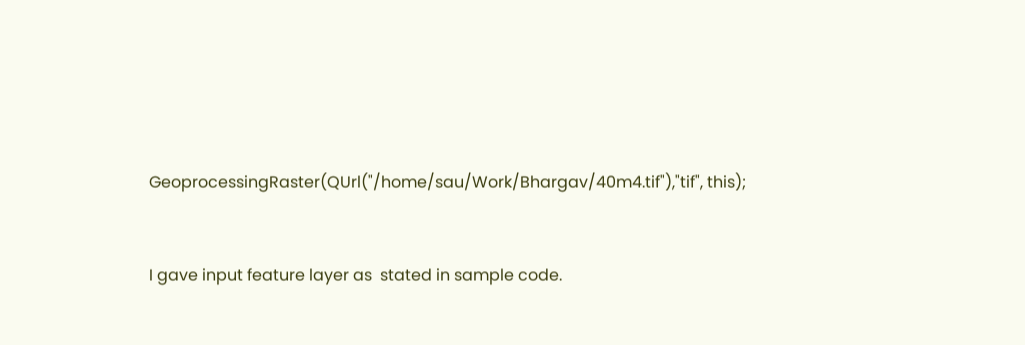GeoprocessingRaster(QUrl("/home/sau/Work/Bhargav/40m4.tif"),"tif", this);


I gave input feature layer as  stated in sample code.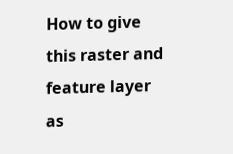How to give this raster and feature layer as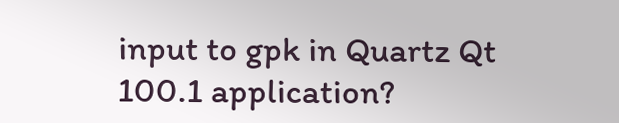input to gpk in Quartz Qt 100.1 application?